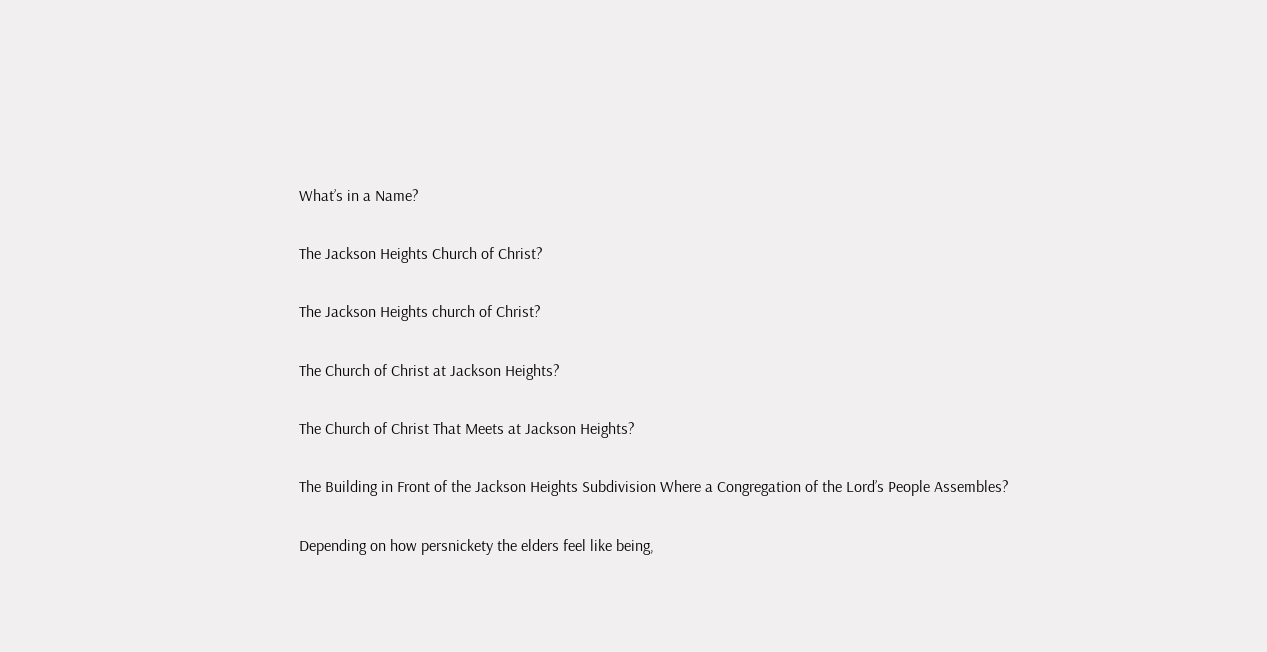What’s in a Name?

The Jackson Heights Church of Christ?

The Jackson Heights church of Christ?

The Church of Christ at Jackson Heights?

The Church of Christ That Meets at Jackson Heights?

The Building in Front of the Jackson Heights Subdivision Where a Congregation of the Lord’s People Assembles?

Depending on how persnickety the elders feel like being,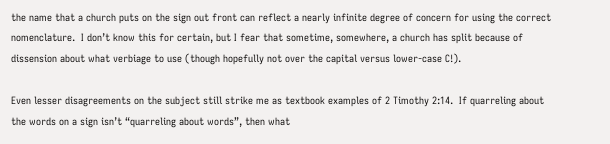the name that a church puts on the sign out front can reflect a nearly infinite degree of concern for using the correct nomenclature.  I don’t know this for certain, but I fear that sometime, somewhere, a church has split because of dissension about what verbiage to use (though hopefully not over the capital versus lower-case C!).

Even lesser disagreements on the subject still strike me as textbook examples of 2 Timothy 2:14.  If quarreling about the words on a sign isn’t “quarreling about words”, then what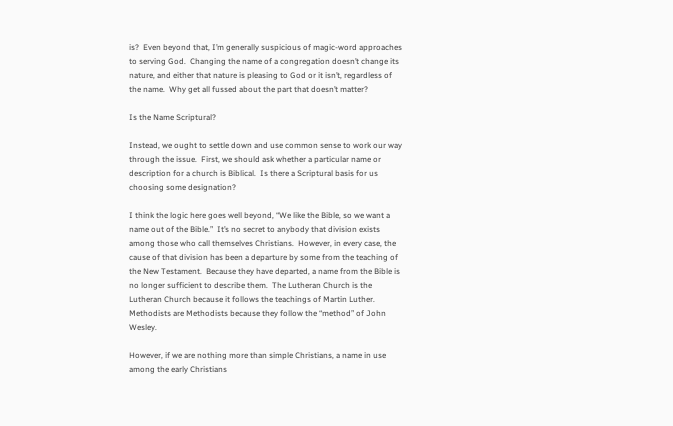is?  Even beyond that, I’m generally suspicious of magic-word approaches to serving God.  Changing the name of a congregation doesn’t change its nature, and either that nature is pleasing to God or it isn’t, regardless of the name.  Why get all fussed about the part that doesn’t matter?

Is the Name Scriptural?

Instead, we ought to settle down and use common sense to work our way through the issue.  First, we should ask whether a particular name or description for a church is Biblical.  Is there a Scriptural basis for us choosing some designation?

I think the logic here goes well beyond, “We like the Bible, so we want a name out of the Bible.”  It’s no secret to anybody that division exists among those who call themselves Christians.  However, in every case, the cause of that division has been a departure by some from the teaching of the New Testament.  Because they have departed, a name from the Bible is no longer sufficient to describe them.  The Lutheran Church is the Lutheran Church because it follows the teachings of Martin Luther.  Methodists are Methodists because they follow the “method” of John Wesley.

However, if we are nothing more than simple Christians, a name in use among the early Christians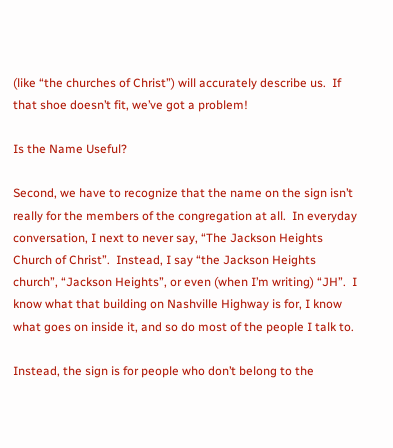(like “the churches of Christ”) will accurately describe us.  If that shoe doesn’t fit, we’ve got a problem!

Is the Name Useful?

Second, we have to recognize that the name on the sign isn’t really for the members of the congregation at all.  In everyday conversation, I next to never say, “The Jackson Heights Church of Christ”.  Instead, I say “the Jackson Heights church”, “Jackson Heights”, or even (when I’m writing) “JH”.  I know what that building on Nashville Highway is for, I know what goes on inside it, and so do most of the people I talk to.

Instead, the sign is for people who don’t belong to the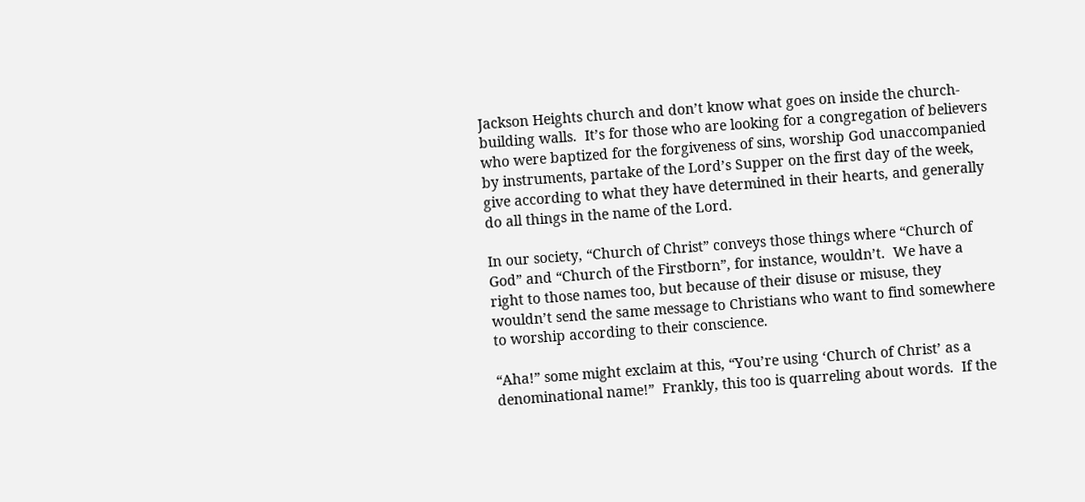Jackson Heights church and don’t know what goes on inside the church-building walls.  It’s for those who are looking for a congregation of believers who were baptized for the forgiveness of sins, worship God unaccompanied by instruments, partake of the Lord’s Supper on the first day of the week, give according to what they have determined in their hearts, and generally do all things in the name of the Lord.

In our society, “Church of Christ” conveys those things where “Church of God” and “Church of the Firstborn”, for instance, wouldn’t.  We have a right to those names too, but because of their disuse or misuse, they wouldn’t send the same message to Christians who want to find somewhere to worship according to their conscience.

“Aha!” some might exclaim at this, “You’re using ‘Church of Christ’ as a denominational name!”  Frankly, this too is quarreling about words.  If the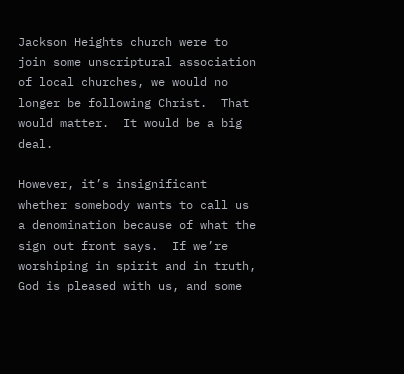Jackson Heights church were to join some unscriptural association of local churches, we would no longer be following Christ.  That would matter.  It would be a big deal.

However, it’s insignificant whether somebody wants to call us a denomination because of what the sign out front says.  If we’re worshiping in spirit and in truth, God is pleased with us, and some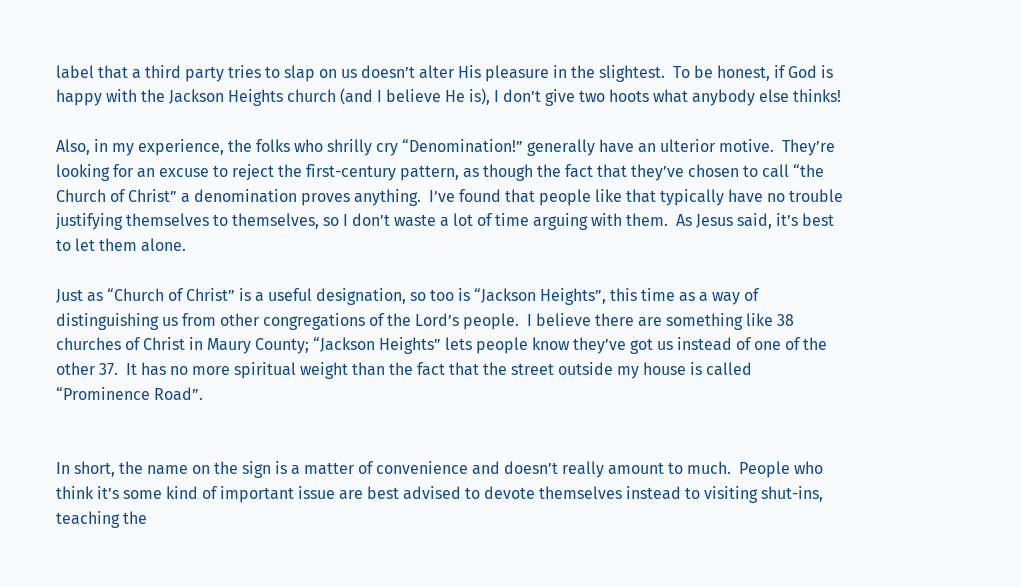label that a third party tries to slap on us doesn’t alter His pleasure in the slightest.  To be honest, if God is happy with the Jackson Heights church (and I believe He is), I don’t give two hoots what anybody else thinks!

Also, in my experience, the folks who shrilly cry “Denomination!” generally have an ulterior motive.  They’re looking for an excuse to reject the first-century pattern, as though the fact that they’ve chosen to call “the Church of Christ” a denomination proves anything.  I’ve found that people like that typically have no trouble justifying themselves to themselves, so I don’t waste a lot of time arguing with them.  As Jesus said, it’s best to let them alone.

Just as “Church of Christ” is a useful designation, so too is “Jackson Heights”, this time as a way of distinguishing us from other congregations of the Lord’s people.  I believe there are something like 38 churches of Christ in Maury County; “Jackson Heights” lets people know they’ve got us instead of one of the other 37.  It has no more spiritual weight than the fact that the street outside my house is called “Prominence Road”.


In short, the name on the sign is a matter of convenience and doesn’t really amount to much.  People who think it’s some kind of important issue are best advised to devote themselves instead to visiting shut-ins, teaching the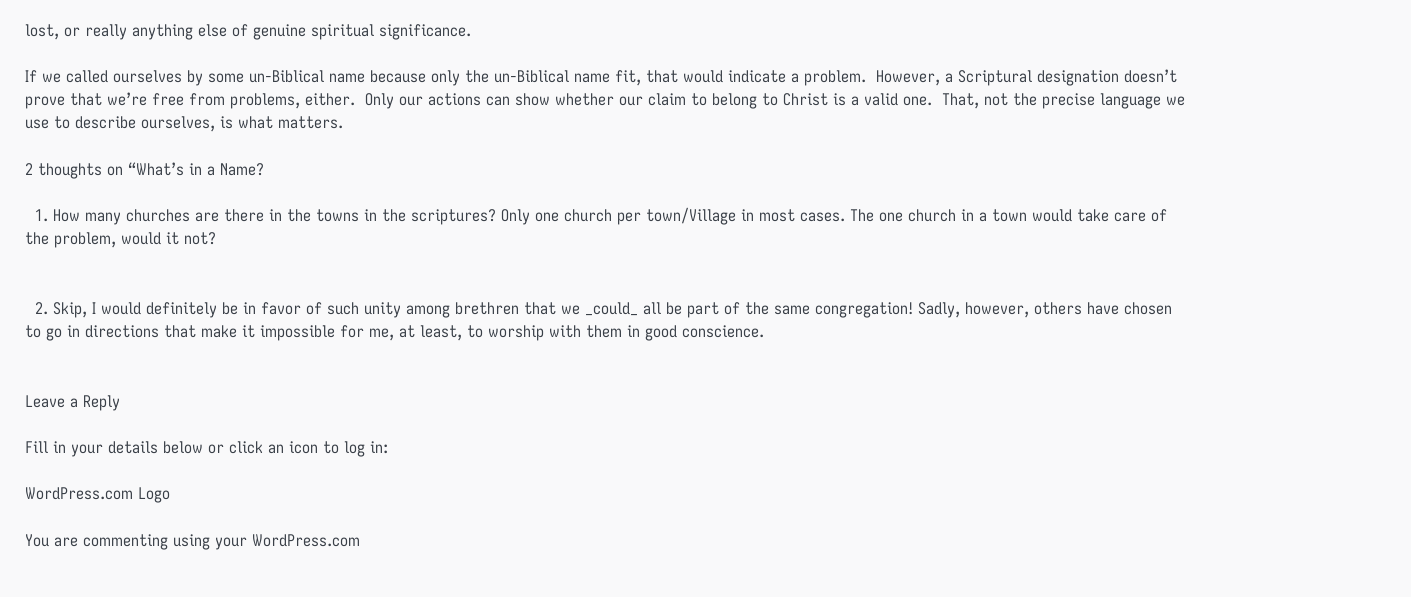lost, or really anything else of genuine spiritual significance.

If we called ourselves by some un-Biblical name because only the un-Biblical name fit, that would indicate a problem.  However, a Scriptural designation doesn’t prove that we’re free from problems, either.  Only our actions can show whether our claim to belong to Christ is a valid one.  That, not the precise language we use to describe ourselves, is what matters.

2 thoughts on “What’s in a Name?

  1. How many churches are there in the towns in the scriptures? Only one church per town/Village in most cases. The one church in a town would take care of the problem, would it not?


  2. Skip, I would definitely be in favor of such unity among brethren that we _could_ all be part of the same congregation! Sadly, however, others have chosen to go in directions that make it impossible for me, at least, to worship with them in good conscience.


Leave a Reply

Fill in your details below or click an icon to log in:

WordPress.com Logo

You are commenting using your WordPress.com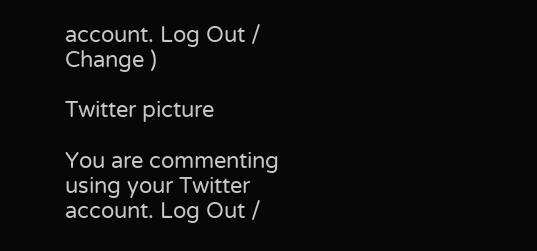account. Log Out /  Change )

Twitter picture

You are commenting using your Twitter account. Log Out /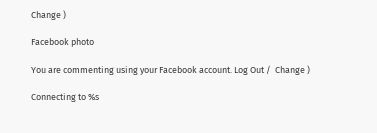Change )

Facebook photo

You are commenting using your Facebook account. Log Out /  Change )

Connecting to %s